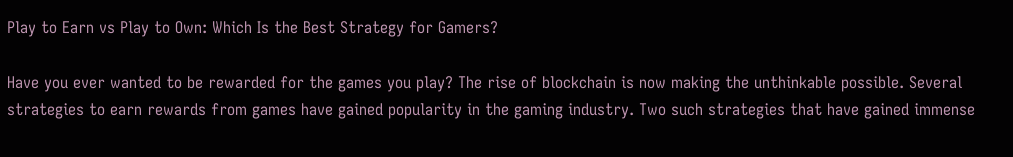Play to Earn vs Play to Own: Which Is the Best Strategy for Gamers?

Have you ever wanted to be rewarded for the games you play? The rise of blockchain is now making the unthinkable possible. Several strategies to earn rewards from games have gained popularity in the gaming industry. Two such strategies that have gained immense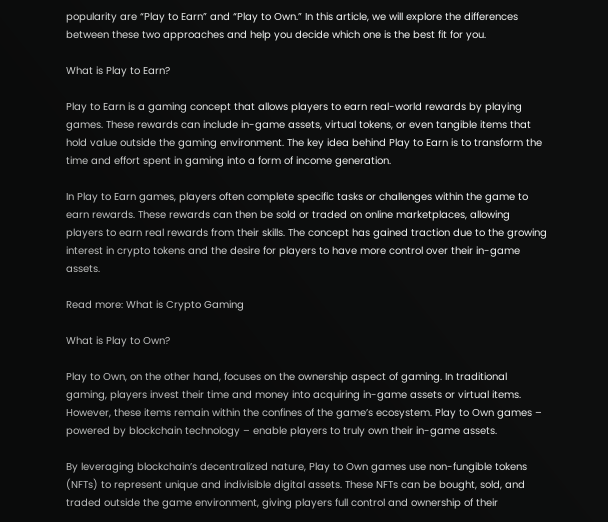popularity are “Play to Earn” and “Play to Own.” In this article, we will explore the differences between these two approaches and help you decide which one is the best fit for you.

What is Play to Earn?

Play to Earn is a gaming concept that allows players to earn real-world rewards by playing games. These rewards can include in-game assets, virtual tokens, or even tangible items that hold value outside the gaming environment. The key idea behind Play to Earn is to transform the time and effort spent in gaming into a form of income generation.

In Play to Earn games, players often complete specific tasks or challenges within the game to earn rewards. These rewards can then be sold or traded on online marketplaces, allowing players to earn real rewards from their skills. The concept has gained traction due to the growing interest in crypto tokens and the desire for players to have more control over their in-game assets.

Read more: What is Crypto Gaming

What is Play to Own?

Play to Own, on the other hand, focuses on the ownership aspect of gaming. In traditional gaming, players invest their time and money into acquiring in-game assets or virtual items. However, these items remain within the confines of the game’s ecosystem. Play to Own games – powered by blockchain technology – enable players to truly own their in-game assets.

By leveraging blockchain’s decentralized nature, Play to Own games use non-fungible tokens (NFTs) to represent unique and indivisible digital assets. These NFTs can be bought, sold, and traded outside the game environment, giving players full control and ownership of their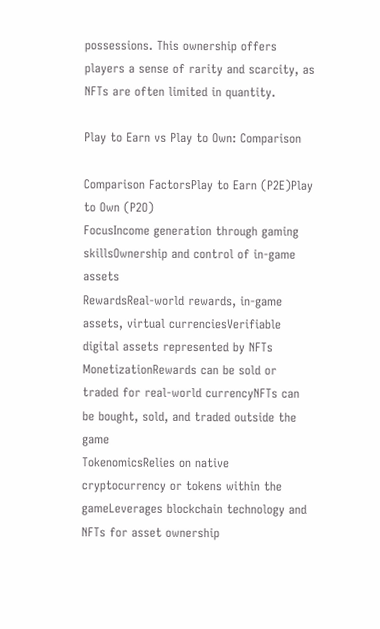possessions. This ownership offers players a sense of rarity and scarcity, as NFTs are often limited in quantity.

Play to Earn vs Play to Own: Comparison

Comparison FactorsPlay to Earn (P2E)Play to Own (P2O)
FocusIncome generation through gaming skillsOwnership and control of in-game assets
RewardsReal-world rewards, in-game assets, virtual currenciesVerifiable digital assets represented by NFTs
MonetizationRewards can be sold or traded for real-world currencyNFTs can be bought, sold, and traded outside the game
TokenomicsRelies on native cryptocurrency or tokens within the gameLeverages blockchain technology and NFTs for asset ownership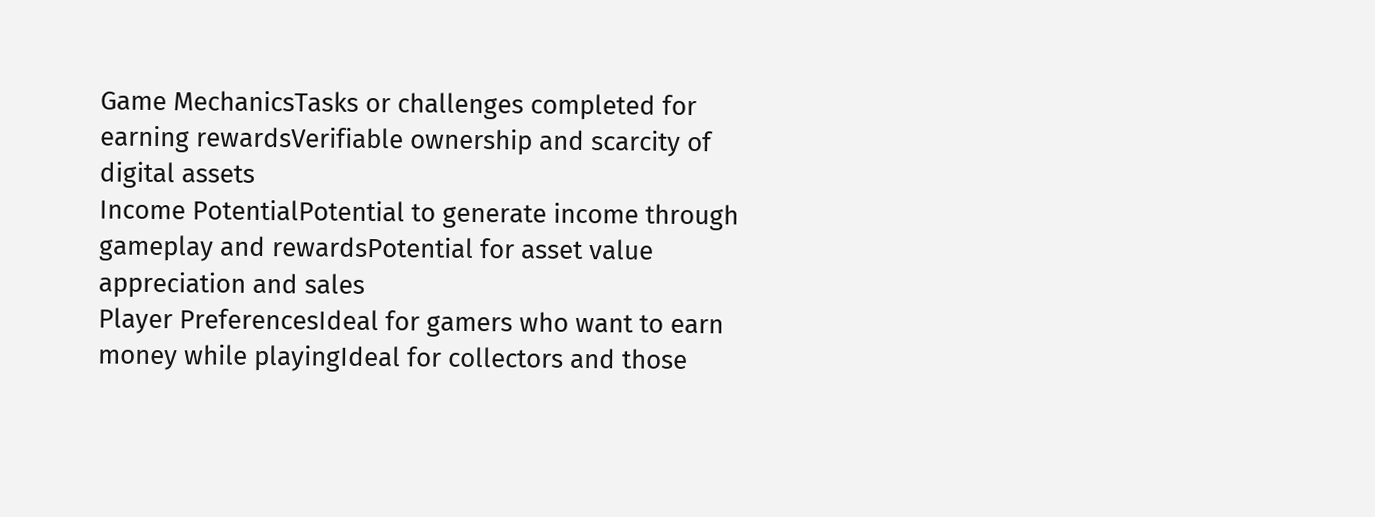Game MechanicsTasks or challenges completed for earning rewardsVerifiable ownership and scarcity of digital assets
Income PotentialPotential to generate income through gameplay and rewardsPotential for asset value appreciation and sales
Player PreferencesIdeal for gamers who want to earn money while playingIdeal for collectors and those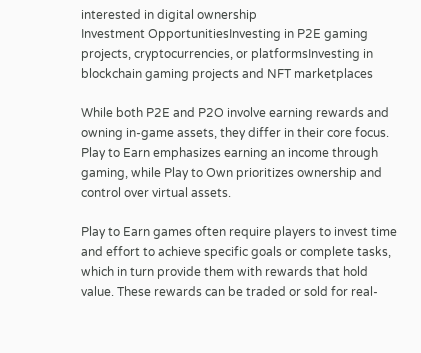interested in digital ownership
Investment OpportunitiesInvesting in P2E gaming projects, cryptocurrencies, or platformsInvesting in blockchain gaming projects and NFT marketplaces

While both P2E and P2O involve earning rewards and owning in-game assets, they differ in their core focus. Play to Earn emphasizes earning an income through gaming, while Play to Own prioritizes ownership and control over virtual assets.

Play to Earn games often require players to invest time and effort to achieve specific goals or complete tasks, which in turn provide them with rewards that hold value. These rewards can be traded or sold for real-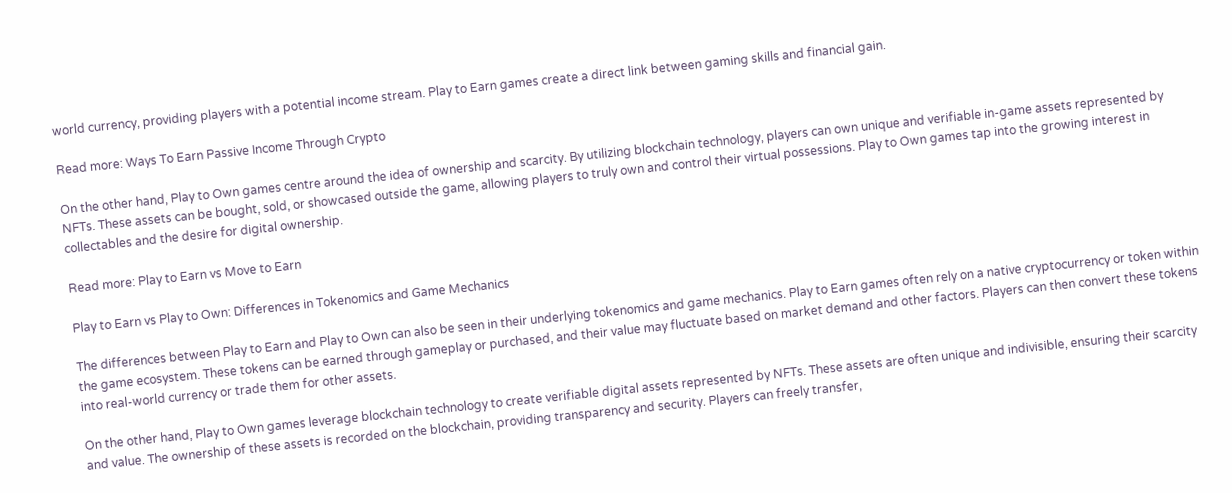world currency, providing players with a potential income stream. Play to Earn games create a direct link between gaming skills and financial gain.

Read more: Ways To Earn Passive Income Through Crypto

On the other hand, Play to Own games centre around the idea of ownership and scarcity. By utilizing blockchain technology, players can own unique and verifiable in-game assets represented by NFTs. These assets can be bought, sold, or showcased outside the game, allowing players to truly own and control their virtual possessions. Play to Own games tap into the growing interest in collectables and the desire for digital ownership.

Read more: Play to Earn vs Move to Earn

Play to Earn vs Play to Own: Differences in Tokenomics and Game Mechanics

The differences between Play to Earn and Play to Own can also be seen in their underlying tokenomics and game mechanics. Play to Earn games often rely on a native cryptocurrency or token within the game ecosystem. These tokens can be earned through gameplay or purchased, and their value may fluctuate based on market demand and other factors. Players can then convert these tokens into real-world currency or trade them for other assets.

On the other hand, Play to Own games leverage blockchain technology to create verifiable digital assets represented by NFTs. These assets are often unique and indivisible, ensuring their scarcity and value. The ownership of these assets is recorded on the blockchain, providing transparency and security. Players can freely transfer,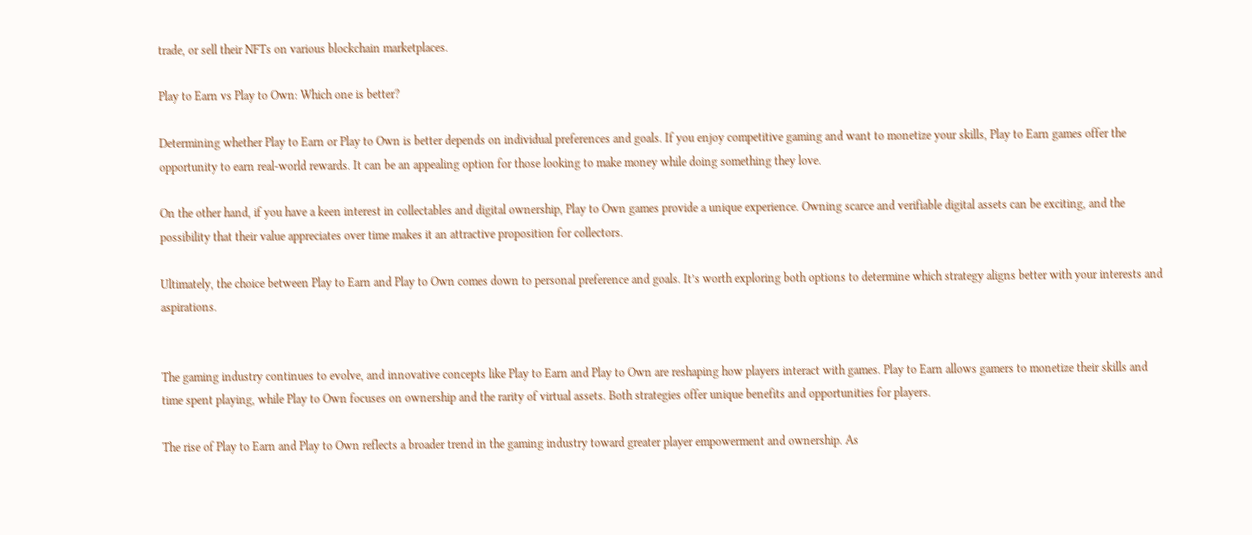trade, or sell their NFTs on various blockchain marketplaces.

Play to Earn vs Play to Own: Which one is better?

Determining whether Play to Earn or Play to Own is better depends on individual preferences and goals. If you enjoy competitive gaming and want to monetize your skills, Play to Earn games offer the opportunity to earn real-world rewards. It can be an appealing option for those looking to make money while doing something they love.

On the other hand, if you have a keen interest in collectables and digital ownership, Play to Own games provide a unique experience. Owning scarce and verifiable digital assets can be exciting, and the possibility that their value appreciates over time makes it an attractive proposition for collectors.

Ultimately, the choice between Play to Earn and Play to Own comes down to personal preference and goals. It’s worth exploring both options to determine which strategy aligns better with your interests and aspirations.


The gaming industry continues to evolve, and innovative concepts like Play to Earn and Play to Own are reshaping how players interact with games. Play to Earn allows gamers to monetize their skills and time spent playing, while Play to Own focuses on ownership and the rarity of virtual assets. Both strategies offer unique benefits and opportunities for players.

The rise of Play to Earn and Play to Own reflects a broader trend in the gaming industry toward greater player empowerment and ownership. As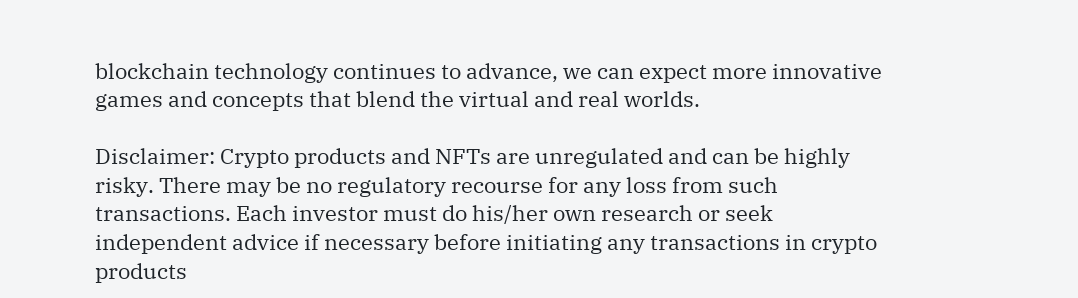blockchain technology continues to advance, we can expect more innovative games and concepts that blend the virtual and real worlds.

Disclaimer: Crypto products and NFTs are unregulated and can be highly risky. There may be no regulatory recourse for any loss from such transactions. Each investor must do his/her own research or seek independent advice if necessary before initiating any transactions in crypto products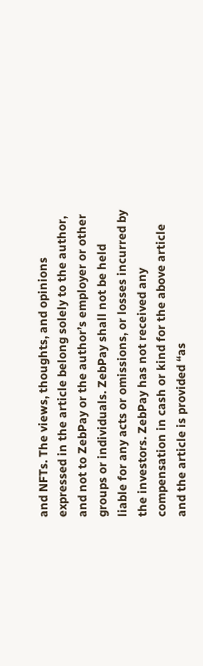and NFTs. The views, thoughts, and opinions expressed in the article belong solely to the author, and not to ZebPay or the author’s employer or other groups or individuals. ZebPay shall not be held liable for any acts or omissions, or losses incurred by the investors. ZebPay has not received any compensation in cash or kind for the above article and the article is provided “as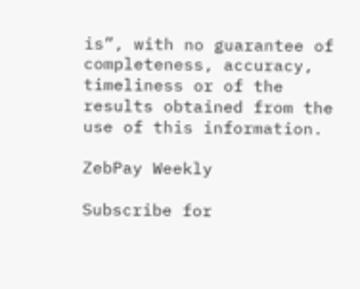is”, with no guarantee of completeness, accuracy, timeliness or of the results obtained from the use of this information.

ZebPay Weekly

Subscribe for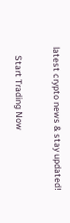latest crypto news & stay updated!

    Start Trading Now